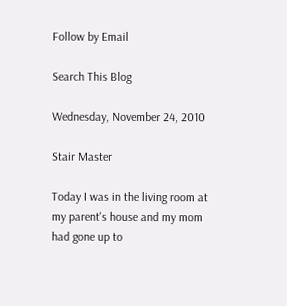Follow by Email

Search This Blog

Wednesday, November 24, 2010

Stair Master

Today I was in the living room at my parent's house and my mom had gone up to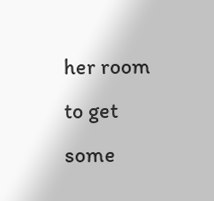her room to get some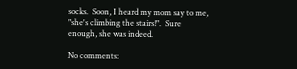socks.  Soon, I heard my mom say to me, "she's climbing the stairs!".  Sure enough, she was indeed.

No comments: